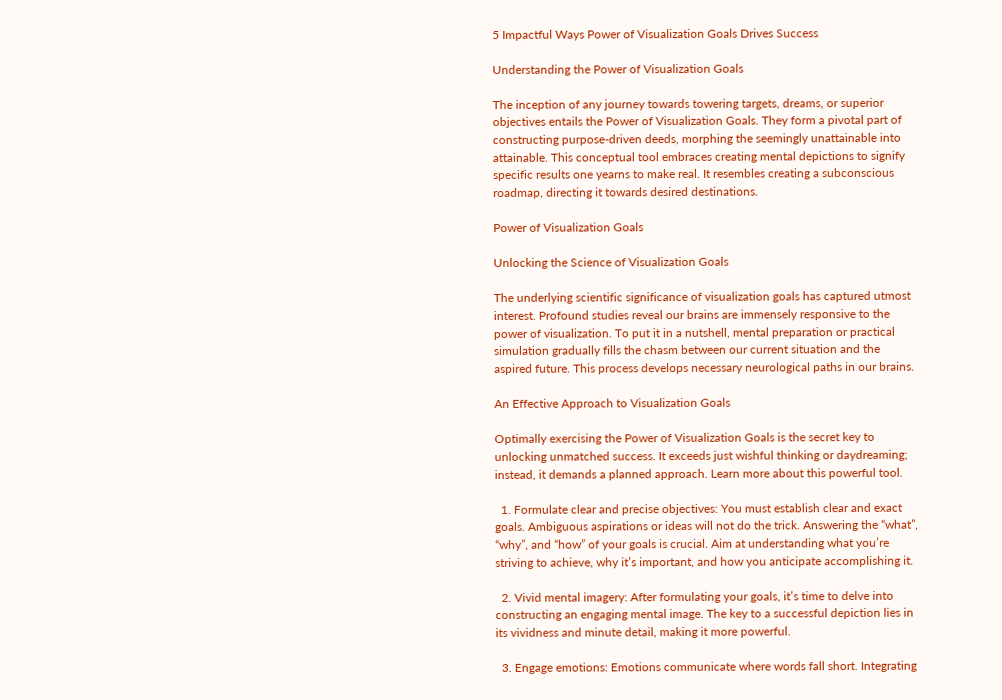5 Impactful Ways Power of Visualization Goals Drives Success

Understanding the Power of Visualization Goals

The inception of any journey towards towering targets, dreams, or superior objectives entails the Power of Visualization Goals. They form a pivotal part of constructing purpose-driven deeds, morphing the seemingly unattainable into attainable. This conceptual tool embraces creating mental depictions to signify specific results one yearns to make real. It resembles creating a subconscious roadmap, directing it towards desired destinations.

Power of Visualization Goals

Unlocking the Science of Visualization Goals

The underlying scientific significance of visualization goals has captured utmost interest. Profound studies reveal our brains are immensely responsive to the power of visualization. To put it in a nutshell, mental preparation or practical simulation gradually fills the chasm between our current situation and the aspired future. This process develops necessary neurological paths in our brains.

An Effective Approach to Visualization Goals

Optimally exercising the Power of Visualization Goals is the secret key to unlocking unmatched success. It exceeds just wishful thinking or daydreaming; instead, it demands a planned approach. Learn more about this powerful tool.

  1. Formulate clear and precise objectives: You must establish clear and exact goals. Ambiguous aspirations or ideas will not do the trick. Answering the “what”, “why”, and “how” of your goals is crucial. Aim at understanding what you’re striving to achieve, why it’s important, and how you anticipate accomplishing it.

  2. Vivid mental imagery: After formulating your goals, it’s time to delve into constructing an engaging mental image. The key to a successful depiction lies in its vividness and minute detail, making it more powerful.

  3. Engage emotions: Emotions communicate where words fall short. Integrating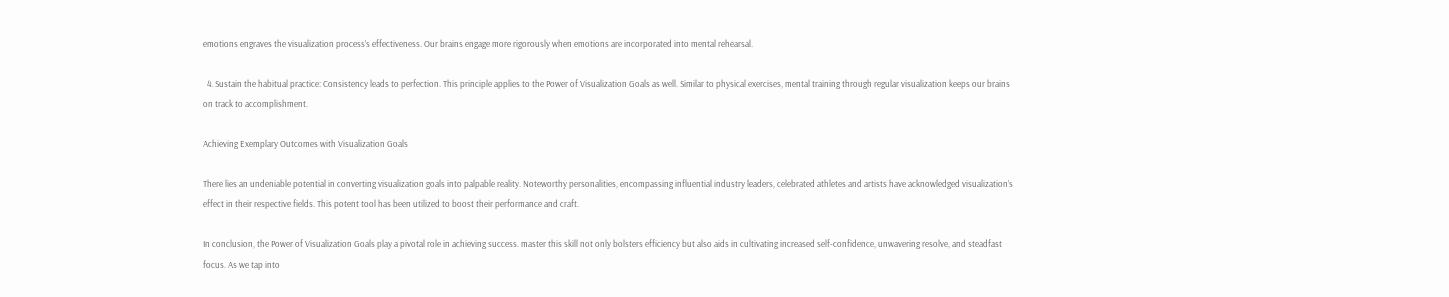emotions engraves the visualization process’s effectiveness. Our brains engage more rigorously when emotions are incorporated into mental rehearsal.

  4. Sustain the habitual practice: Consistency leads to perfection. This principle applies to the Power of Visualization Goals as well. Similar to physical exercises, mental training through regular visualization keeps our brains on track to accomplishment.

Achieving Exemplary Outcomes with Visualization Goals

There lies an undeniable potential in converting visualization goals into palpable reality. Noteworthy personalities, encompassing influential industry leaders, celebrated athletes and artists have acknowledged visualization’s effect in their respective fields. This potent tool has been utilized to boost their performance and craft.

In conclusion, the Power of Visualization Goals play a pivotal role in achieving success. master this skill not only bolsters efficiency but also aids in cultivating increased self-confidence, unwavering resolve, and steadfast focus. As we tap into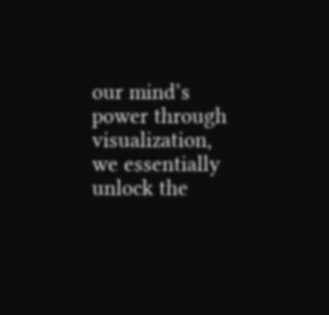our mind’s power through visualization, we essentially unlock the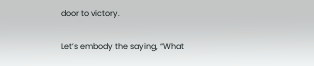door to victory.

Let’s embody the saying, “What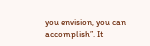you envision, you can accomplish”. It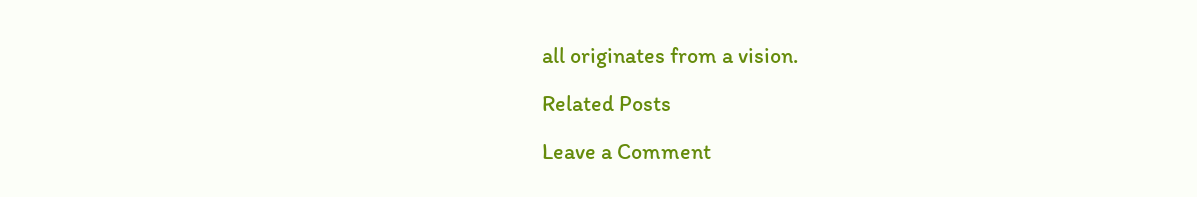all originates from a vision.

Related Posts

Leave a Comment